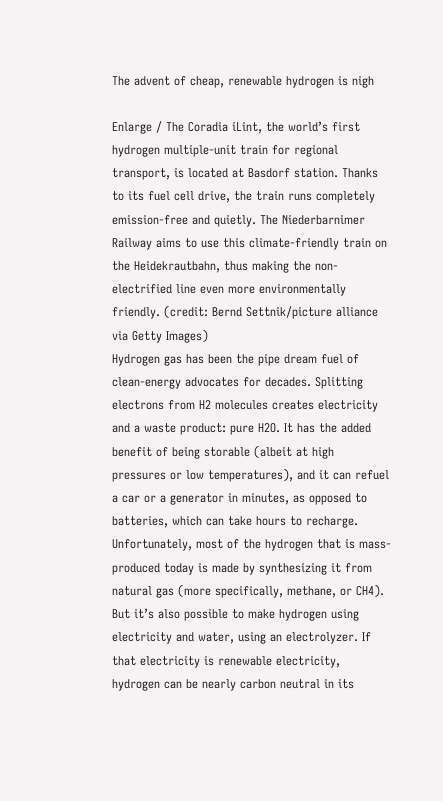The advent of cheap, renewable hydrogen is nigh

Enlarge / The Coradia iLint, the world’s first hydrogen multiple-unit train for regional transport, is located at Basdorf station. Thanks to its fuel cell drive, the train runs completely emission-free and quietly. The Niederbarnimer Railway aims to use this climate-friendly train on the Heidekrautbahn, thus making the non-electrified line even more environmentally friendly. (credit: Bernd Settnik/picture alliance via Getty Images)
Hydrogen gas has been the pipe dream fuel of clean-energy advocates for decades. Splitting electrons from H2 molecules creates electricity and a waste product: pure H2O. It has the added benefit of being storable (albeit at high pressures or low temperatures), and it can refuel a car or a generator in minutes, as opposed to batteries, which can take hours to recharge.
Unfortunately, most of the hydrogen that is mass-produced today is made by synthesizing it from natural gas (more specifically, methane, or CH4). But it’s also possible to make hydrogen using electricity and water, using an electrolyzer. If that electricity is renewable electricity, hydrogen can be nearly carbon neutral in its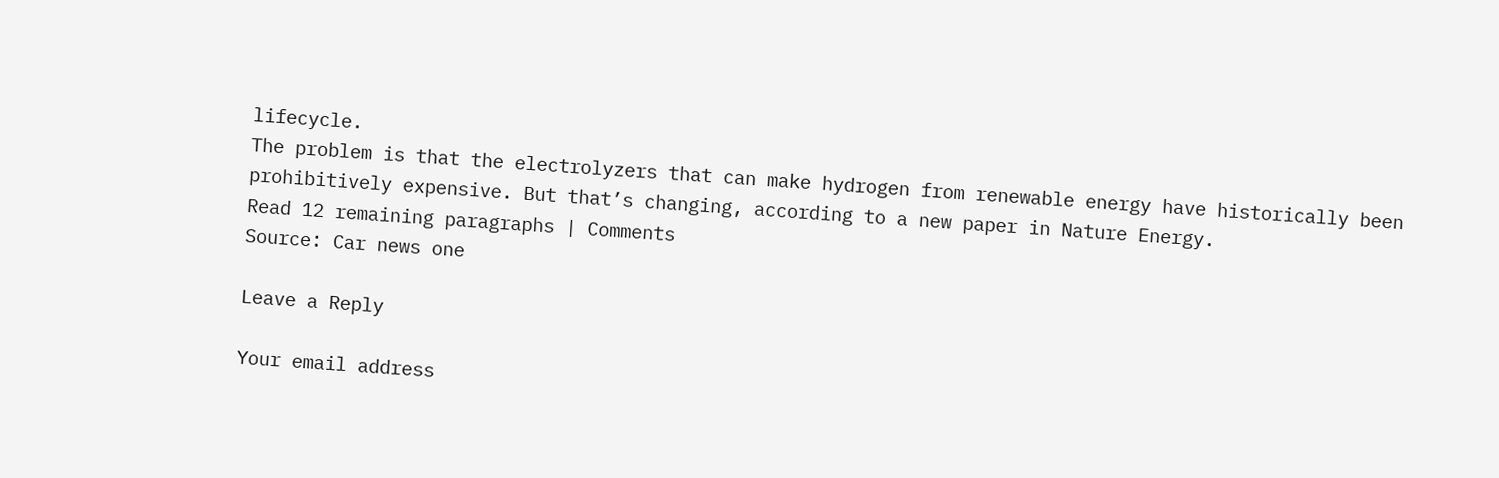lifecycle.
The problem is that the electrolyzers that can make hydrogen from renewable energy have historically been prohibitively expensive. But that’s changing, according to a new paper in Nature Energy.
Read 12 remaining paragraphs | Comments
Source: Car news one

Leave a Reply

Your email address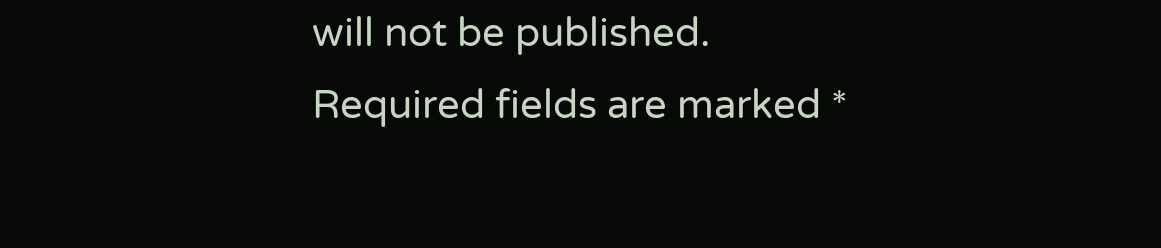will not be published. Required fields are marked *